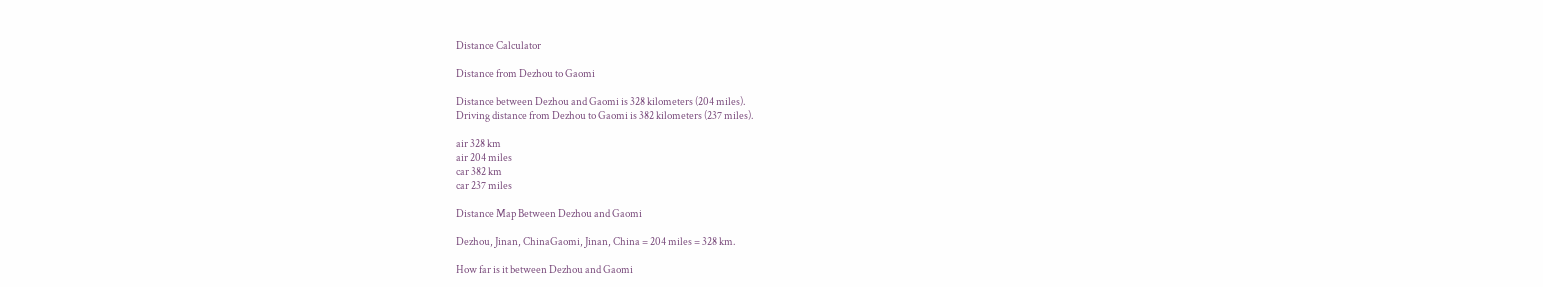Distance Calculator

Distance from Dezhou to Gaomi

Distance between Dezhou and Gaomi is 328 kilometers (204 miles).
Driving distance from Dezhou to Gaomi is 382 kilometers (237 miles).

air 328 km
air 204 miles
car 382 km
car 237 miles

Distance Map Between Dezhou and Gaomi

Dezhou, Jinan, ChinaGaomi, Jinan, China = 204 miles = 328 km.

How far is it between Dezhou and Gaomi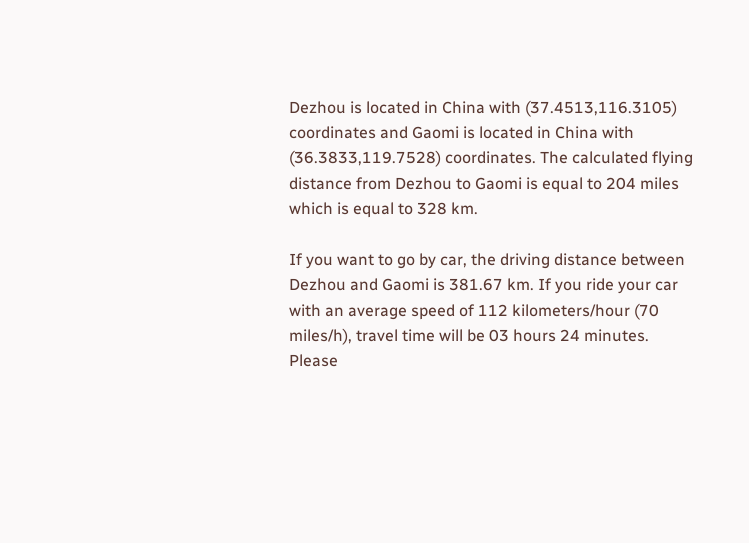Dezhou is located in China with (37.4513,116.3105) coordinates and Gaomi is located in China with (36.3833,119.7528) coordinates. The calculated flying distance from Dezhou to Gaomi is equal to 204 miles which is equal to 328 km.

If you want to go by car, the driving distance between Dezhou and Gaomi is 381.67 km. If you ride your car with an average speed of 112 kilometers/hour (70 miles/h), travel time will be 03 hours 24 minutes. Please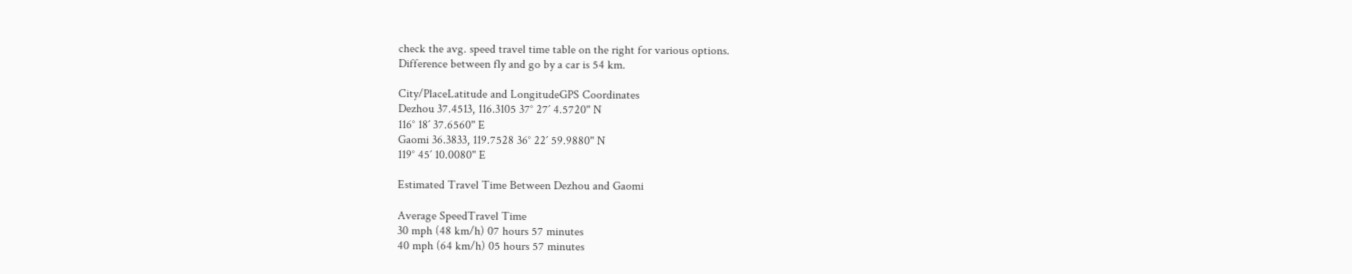check the avg. speed travel time table on the right for various options.
Difference between fly and go by a car is 54 km.

City/PlaceLatitude and LongitudeGPS Coordinates
Dezhou 37.4513, 116.3105 37° 27´ 4.5720'' N
116° 18´ 37.6560'' E
Gaomi 36.3833, 119.7528 36° 22´ 59.9880'' N
119° 45´ 10.0080'' E

Estimated Travel Time Between Dezhou and Gaomi

Average SpeedTravel Time
30 mph (48 km/h) 07 hours 57 minutes
40 mph (64 km/h) 05 hours 57 minutes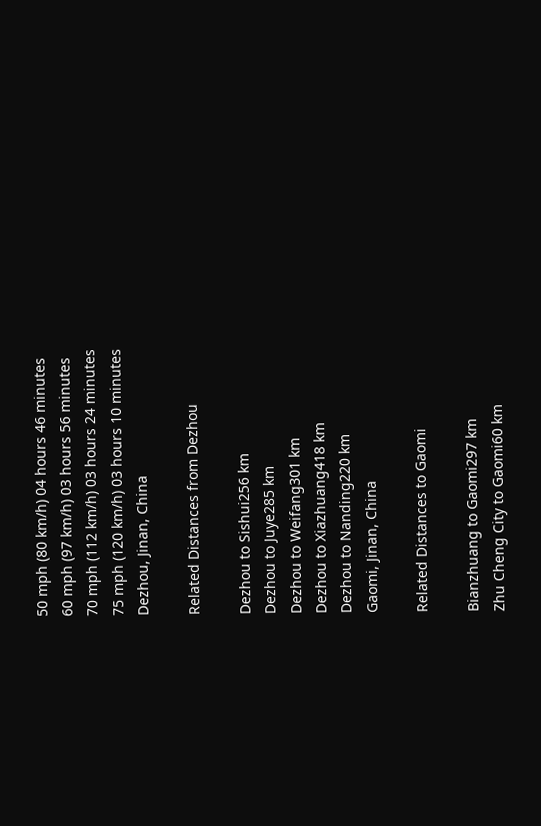50 mph (80 km/h) 04 hours 46 minutes
60 mph (97 km/h) 03 hours 56 minutes
70 mph (112 km/h) 03 hours 24 minutes
75 mph (120 km/h) 03 hours 10 minutes
Dezhou, Jinan, China

Related Distances from Dezhou

Dezhou to Sishui256 km
Dezhou to Juye285 km
Dezhou to Weifang301 km
Dezhou to Xiazhuang418 km
Dezhou to Nanding220 km
Gaomi, Jinan, China

Related Distances to Gaomi

Bianzhuang to Gaomi297 km
Zhu Cheng City to Gaomi60 km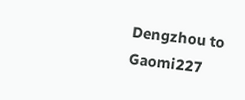Dengzhou to Gaomi227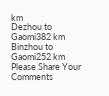km
Dezhou to Gaomi382 km
Binzhou to Gaomi252 km
Please Share Your Comments